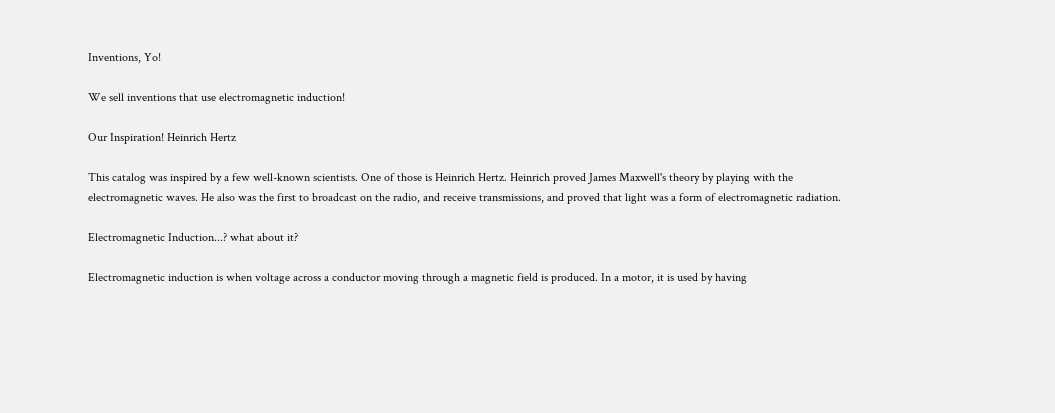Inventions, Yo!

We sell inventions that use electromagnetic induction!

Our Inspiration! Heinrich Hertz

This catalog was inspired by a few well-known scientists. One of those is Heinrich Hertz. Heinrich proved James Maxwell's theory by playing with the electromagnetic waves. He also was the first to broadcast on the radio, and receive transmissions, and proved that light was a form of electromagnetic radiation.

Electromagnetic Induction...? what about it?

Electromagnetic induction is when voltage across a conductor moving through a magnetic field is produced. In a motor, it is used by having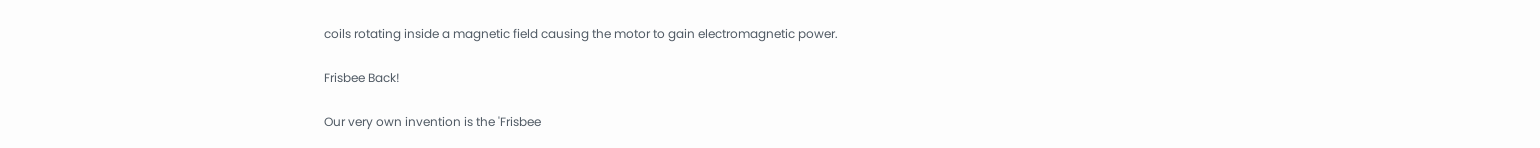coils rotating inside a magnetic field causing the motor to gain electromagnetic power.

Frisbee Back!

Our very own invention is the 'Frisbee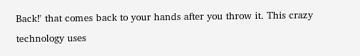Back!' that comes back to your hands after you throw it. This crazy technology uses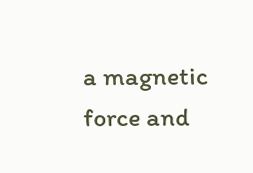a magnetic force and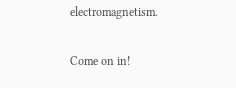electromagnetism.

Come on in!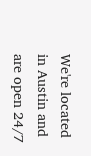We're located in Austin and are open 24/7